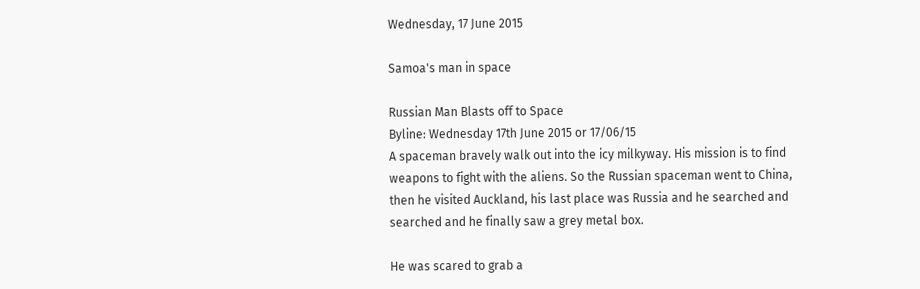Wednesday, 17 June 2015

Samoa's man in space

Russian Man Blasts off to Space
Byline: Wednesday 17th June 2015 or 17/06/15
A spaceman bravely walk out into the icy milkyway. His mission is to find weapons to fight with the aliens. So the Russian spaceman went to China, then he visited Auckland, his last place was Russia and he searched and searched and he finally saw a grey metal box.

He was scared to grab a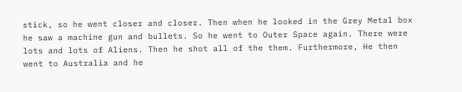stick, so he went closer and closer. Then when he looked in the Grey Metal box he saw a machine gun and bullets. So he went to Outer Space again. There were lots and lots of Aliens. Then he shot all of the them. Furthermore, He then went to Australia and he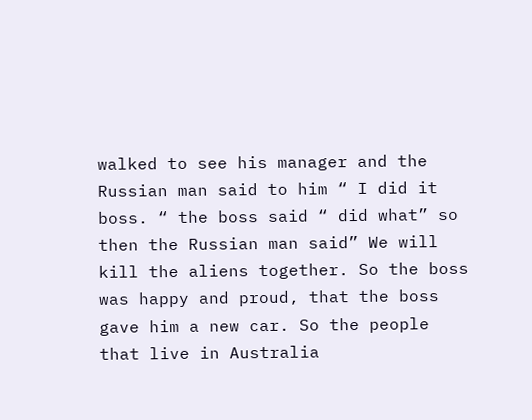walked to see his manager and the Russian man said to him “ I did it boss. “ the boss said “ did what” so then the Russian man said” We will kill the aliens together. So the boss was happy and proud, that the boss gave him a new car. So the people that live in Australia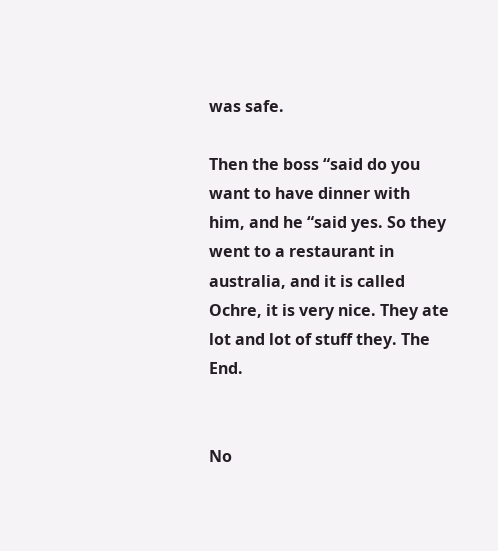was safe.

Then the boss “said do you want to have dinner with him, and he “said yes. So they went to a restaurant in australia, and it is called Ochre, it is very nice. They ate lot and lot of stuff they. The End.


No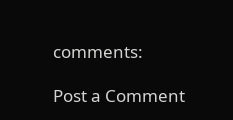comments:

Post a Comment